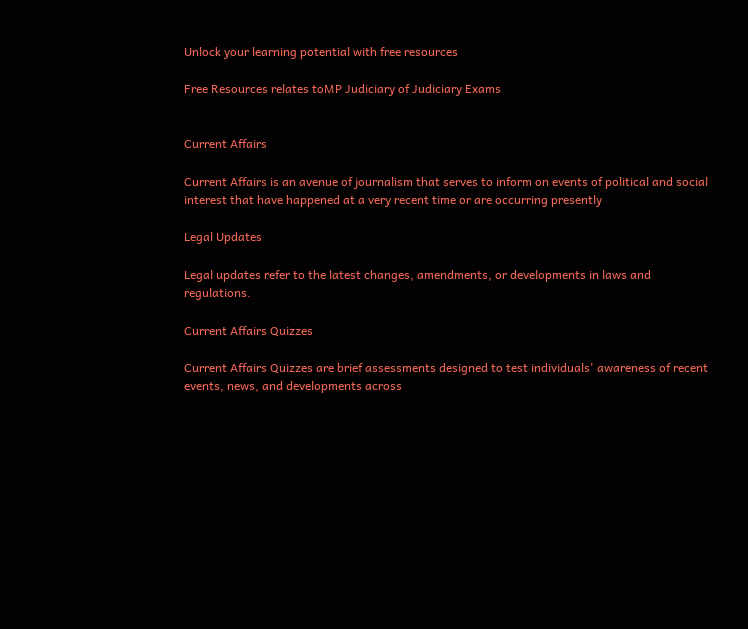Unlock your learning potential with free resources

Free Resources relates toMP Judiciary of Judiciary Exams


Current Affairs

Current Affairs is an avenue of journalism that serves to inform on events of political and social interest that have happened at a very recent time or are occurring presently

Legal Updates

Legal updates refer to the latest changes, amendments, or developments in laws and regulations.

Current Affairs Quizzes

Current Affairs Quizzes are brief assessments designed to test individuals' awareness of recent events, news, and developments across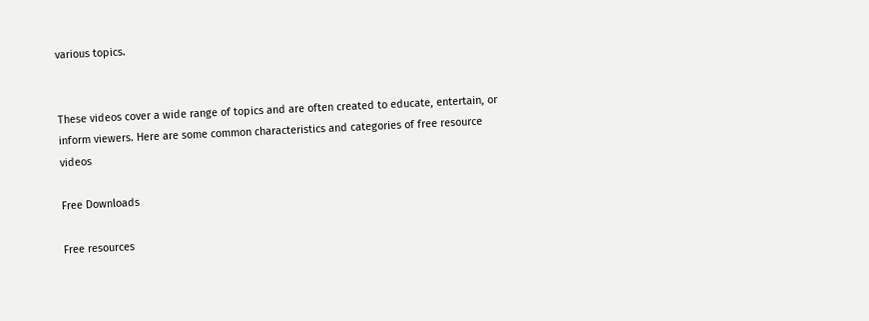various topics.


These videos cover a wide range of topics and are often created to educate, entertain, or inform viewers. Here are some common characteristics and categories of free resource videos

Free Downloads

Free resources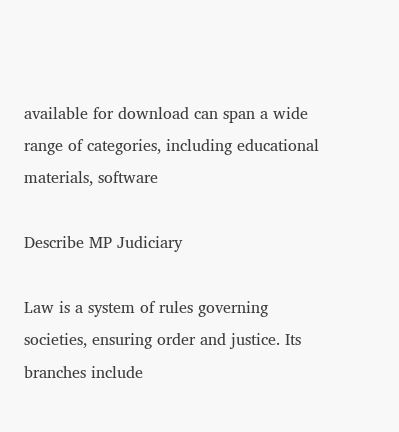available for download can span a wide range of categories, including educational materials, software

Describe MP Judiciary

Law is a system of rules governing societies, ensuring order and justice. Its branches include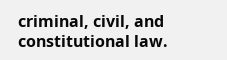criminal, civil, and constitutional law.